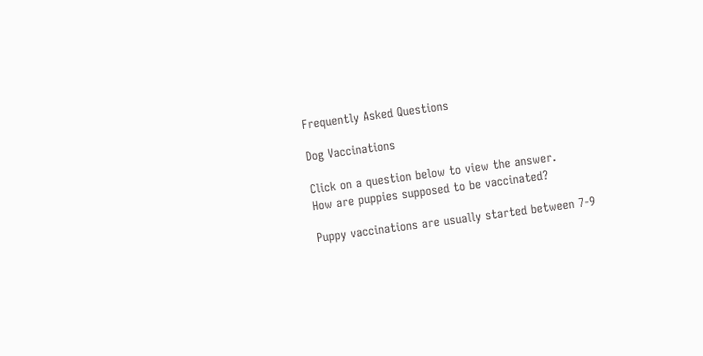Frequently Asked Questions

Dog Vaccinations

Click on a question below to view the answer.
How are puppies supposed to be vaccinated?

Puppy vaccinations are usually started between 7-9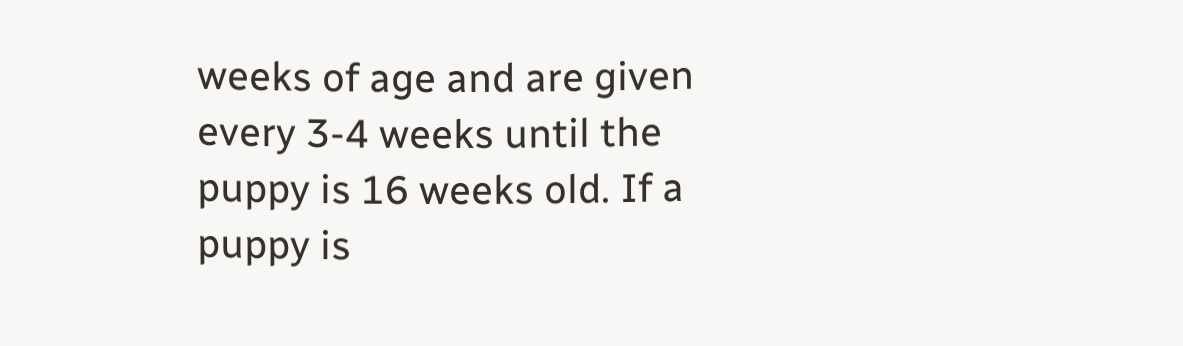weeks of age and are given every 3-4 weeks until the puppy is 16 weeks old. If a puppy is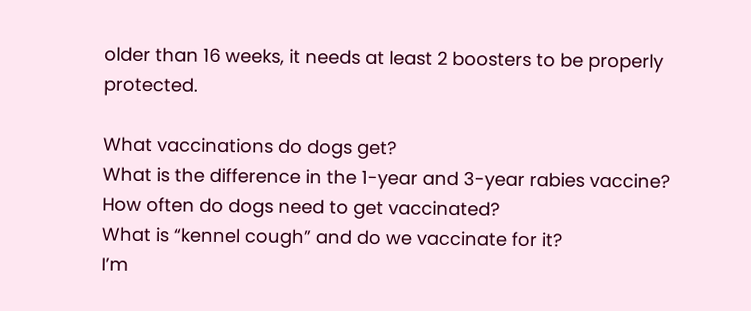older than 16 weeks, it needs at least 2 boosters to be properly protected.

What vaccinations do dogs get?
What is the difference in the 1-year and 3-year rabies vaccine?
How often do dogs need to get vaccinated?
What is “kennel cough” and do we vaccinate for it?
I’m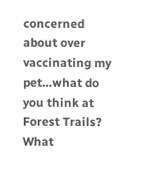concerned about over vaccinating my pet…what do you think at Forest Trails?
What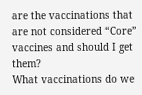are the vaccinations that are not considered “Core” vaccines and should I get them?
What vaccinations do we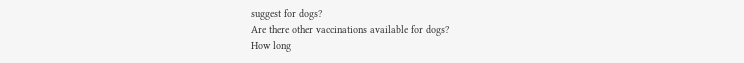suggest for dogs?
Are there other vaccinations available for dogs?
How long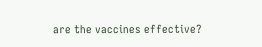are the vaccines effective?